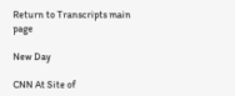Return to Transcripts main page

New Day

CNN At Site of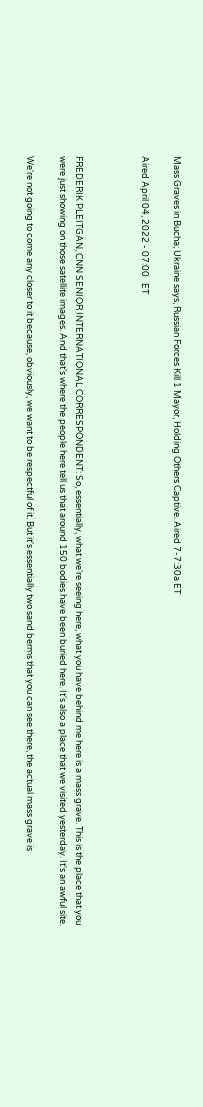Mass Graves in Bucha; Ukraine says, Russian Forces Kill 1 Mayor, Holding Others Captive. Aired 7-7:30a ET

Aired April 04, 2022 - 07:00   ET



FREDERIK PLEITGAN, CNN SENIOR INTERNATIONAL CORRESPONDENT: So, essentially, what we're seeing here, what you have behind me here is a mass grave. This is the place that you were just showing on those satellite images. And that's where the people here tell us that around 150 bodies have been buried here. It's also a place that we visited yesterday. It's an awful site.

We're not going to come any closer to it because, obviously, we want to be respectful of it. But it's essentially two sand berms that you can see there, the actual mass grave is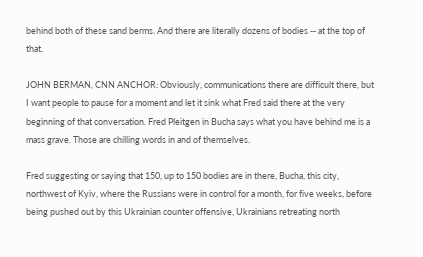behind both of these sand berms. And there are literally dozens of bodies -- at the top of that.

JOHN BERMAN, CNN ANCHOR: Obviously, communications there are difficult there, but I want people to pause for a moment and let it sink what Fred said there at the very beginning of that conversation. Fred Pleitgen in Bucha says what you have behind me is a mass grave. Those are chilling words in and of themselves.

Fred suggesting or saying that 150, up to 150 bodies are in there, Bucha, this city, northwest of Kyiv, where the Russians were in control for a month, for five weeks, before being pushed out by this Ukrainian counter offensive, Ukrainians retreating north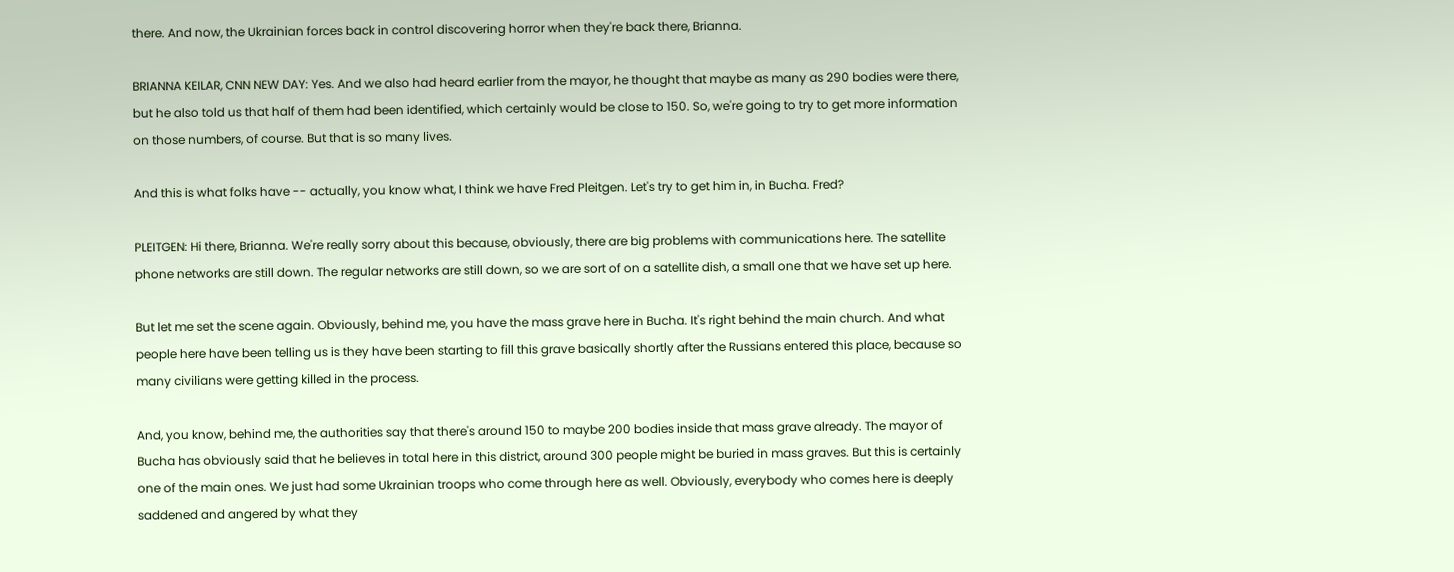there. And now, the Ukrainian forces back in control discovering horror when they're back there, Brianna.

BRIANNA KEILAR, CNN NEW DAY: Yes. And we also had heard earlier from the mayor, he thought that maybe as many as 290 bodies were there, but he also told us that half of them had been identified, which certainly would be close to 150. So, we're going to try to get more information on those numbers, of course. But that is so many lives.

And this is what folks have -- actually, you know what, I think we have Fred Pleitgen. Let's try to get him in, in Bucha. Fred?

PLEITGEN: Hi there, Brianna. We're really sorry about this because, obviously, there are big problems with communications here. The satellite phone networks are still down. The regular networks are still down, so we are sort of on a satellite dish, a small one that we have set up here.

But let me set the scene again. Obviously, behind me, you have the mass grave here in Bucha. It's right behind the main church. And what people here have been telling us is they have been starting to fill this grave basically shortly after the Russians entered this place, because so many civilians were getting killed in the process.

And, you know, behind me, the authorities say that there's around 150 to maybe 200 bodies inside that mass grave already. The mayor of Bucha has obviously said that he believes in total here in this district, around 300 people might be buried in mass graves. But this is certainly one of the main ones. We just had some Ukrainian troops who come through here as well. Obviously, everybody who comes here is deeply saddened and angered by what they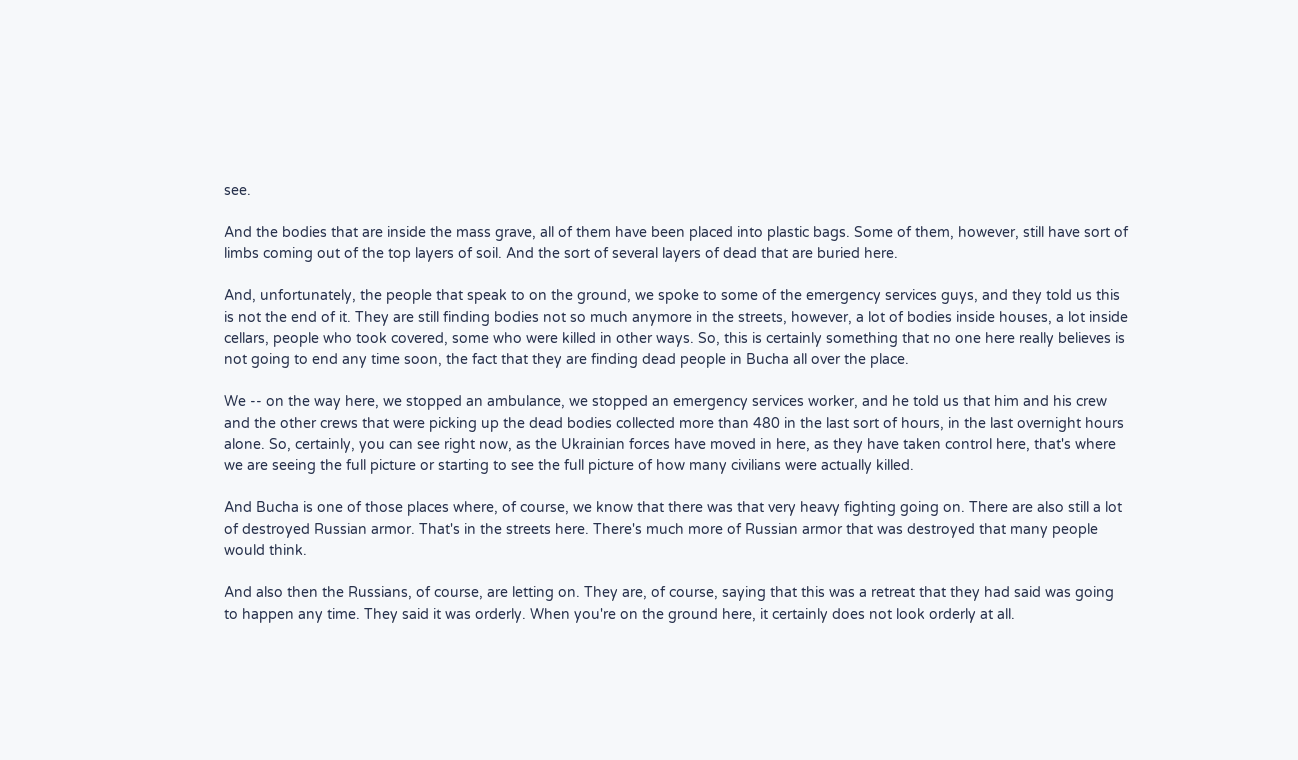see.

And the bodies that are inside the mass grave, all of them have been placed into plastic bags. Some of them, however, still have sort of limbs coming out of the top layers of soil. And the sort of several layers of dead that are buried here.

And, unfortunately, the people that speak to on the ground, we spoke to some of the emergency services guys, and they told us this is not the end of it. They are still finding bodies not so much anymore in the streets, however, a lot of bodies inside houses, a lot inside cellars, people who took covered, some who were killed in other ways. So, this is certainly something that no one here really believes is not going to end any time soon, the fact that they are finding dead people in Bucha all over the place.

We -- on the way here, we stopped an ambulance, we stopped an emergency services worker, and he told us that him and his crew and the other crews that were picking up the dead bodies collected more than 480 in the last sort of hours, in the last overnight hours alone. So, certainly, you can see right now, as the Ukrainian forces have moved in here, as they have taken control here, that's where we are seeing the full picture or starting to see the full picture of how many civilians were actually killed.

And Bucha is one of those places where, of course, we know that there was that very heavy fighting going on. There are also still a lot of destroyed Russian armor. That's in the streets here. There's much more of Russian armor that was destroyed that many people would think.

And also then the Russians, of course, are letting on. They are, of course, saying that this was a retreat that they had said was going to happen any time. They said it was orderly. When you're on the ground here, it certainly does not look orderly at all.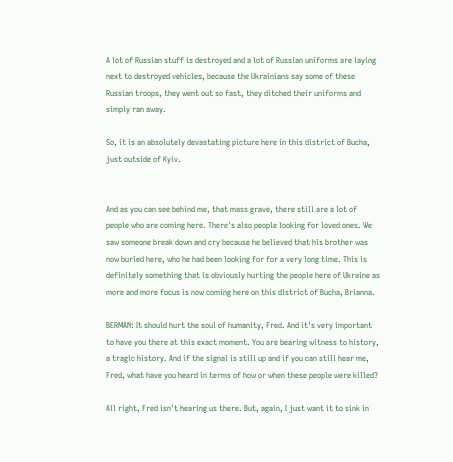A lot of Russian stuff is destroyed and a lot of Russian uniforms are laying next to destroyed vehicles, because the Ukrainians say some of these Russian troops, they went out so fast, they ditched their uniforms and simply ran away.

So, it is an absolutely devastating picture here in this district of Bucha, just outside of Kyiv.


And as you can see behind me, that mass grave, there still are a lot of people who are coming here. There's also people looking for loved ones. We saw someone break down and cry because he believed that his brother was now buried here, who he had been looking for for a very long time. This is definitely something that is obviously hurting the people here of Ukraine as more and more focus is now coming here on this district of Bucha, Brianna.

BERMAN: It should hurt the soul of humanity, Fred. And it's very important to have you there at this exact moment. You are bearing witness to history, a tragic history. And if the signal is still up and if you can still hear me, Fred, what have you heard in terms of how or when these people were killed?

All right, Fred isn't hearing us there. But, again, I just want it to sink in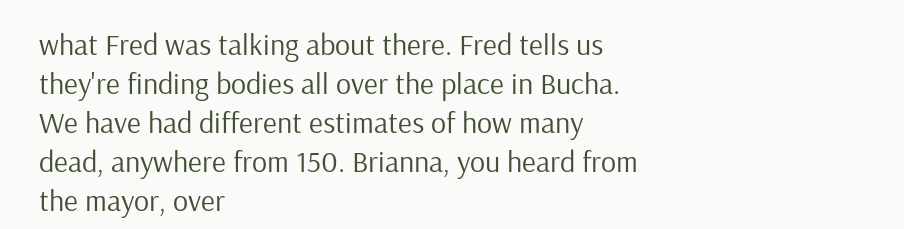what Fred was talking about there. Fred tells us they're finding bodies all over the place in Bucha. We have had different estimates of how many dead, anywhere from 150. Brianna, you heard from the mayor, over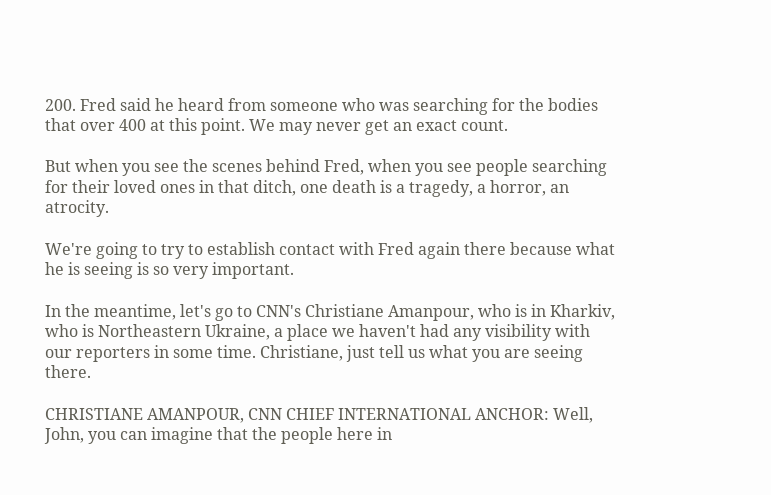200. Fred said he heard from someone who was searching for the bodies that over 400 at this point. We may never get an exact count.

But when you see the scenes behind Fred, when you see people searching for their loved ones in that ditch, one death is a tragedy, a horror, an atrocity.

We're going to try to establish contact with Fred again there because what he is seeing is so very important.

In the meantime, let's go to CNN's Christiane Amanpour, who is in Kharkiv, who is Northeastern Ukraine, a place we haven't had any visibility with our reporters in some time. Christiane, just tell us what you are seeing there.

CHRISTIANE AMANPOUR, CNN CHIEF INTERNATIONAL ANCHOR: Well, John, you can imagine that the people here in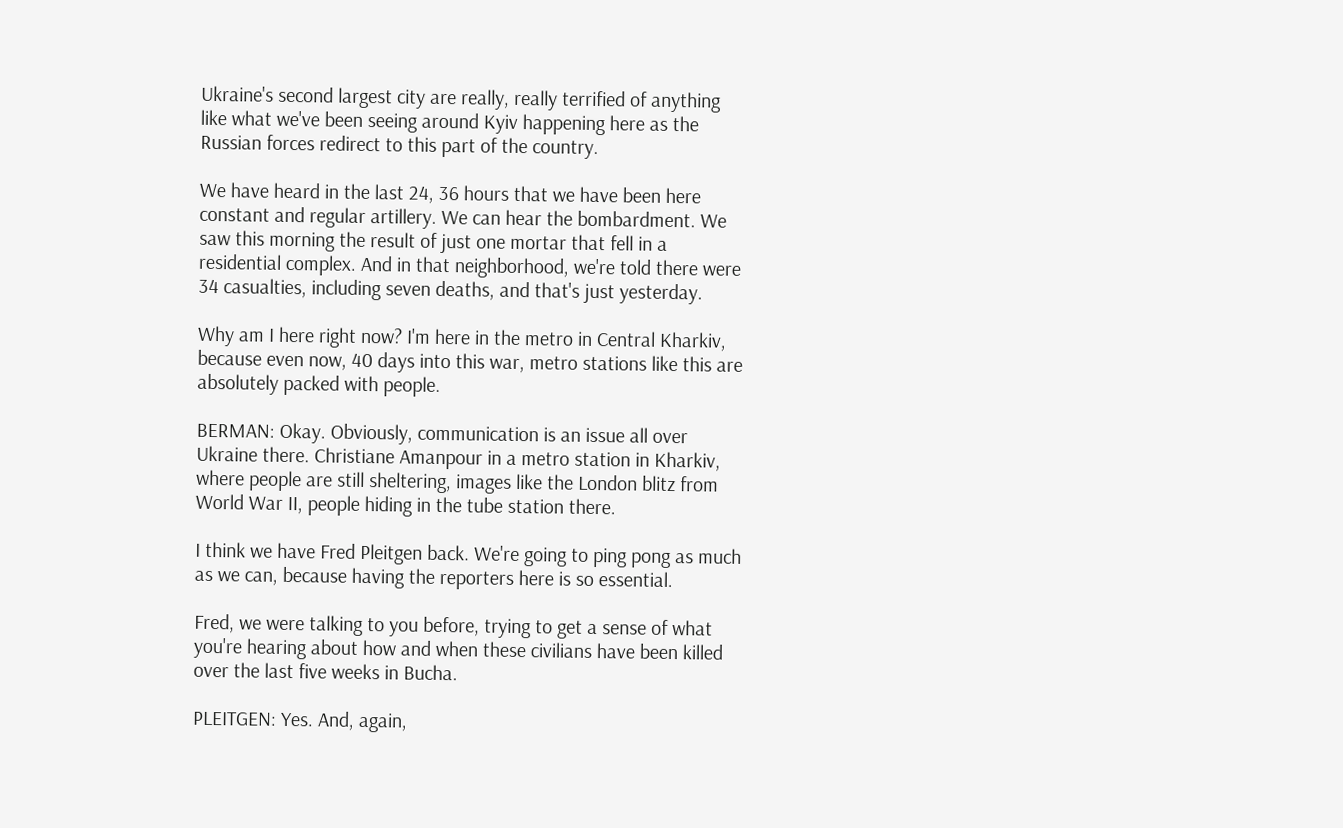Ukraine's second largest city are really, really terrified of anything like what we've been seeing around Kyiv happening here as the Russian forces redirect to this part of the country.

We have heard in the last 24, 36 hours that we have been here constant and regular artillery. We can hear the bombardment. We saw this morning the result of just one mortar that fell in a residential complex. And in that neighborhood, we're told there were 34 casualties, including seven deaths, and that's just yesterday.

Why am I here right now? I'm here in the metro in Central Kharkiv, because even now, 40 days into this war, metro stations like this are absolutely packed with people.

BERMAN: Okay. Obviously, communication is an issue all over Ukraine there. Christiane Amanpour in a metro station in Kharkiv, where people are still sheltering, images like the London blitz from World War II, people hiding in the tube station there.

I think we have Fred Pleitgen back. We're going to ping pong as much as we can, because having the reporters here is so essential.

Fred, we were talking to you before, trying to get a sense of what you're hearing about how and when these civilians have been killed over the last five weeks in Bucha.

PLEITGEN: Yes. And, again,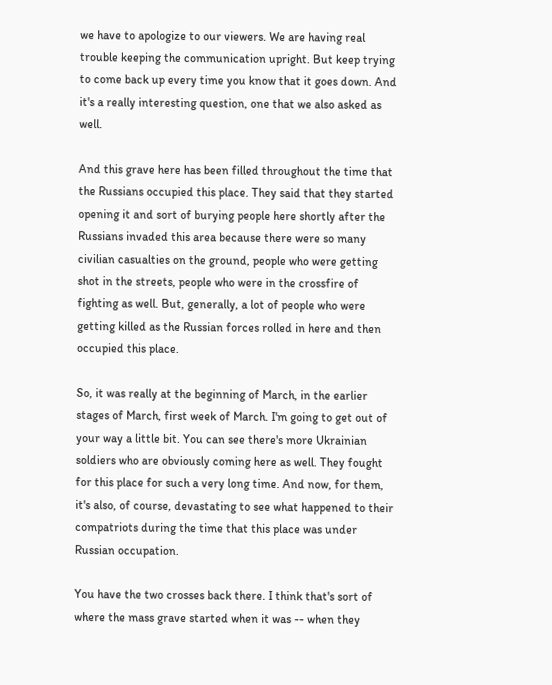we have to apologize to our viewers. We are having real trouble keeping the communication upright. But keep trying to come back up every time you know that it goes down. And it's a really interesting question, one that we also asked as well.

And this grave here has been filled throughout the time that the Russians occupied this place. They said that they started opening it and sort of burying people here shortly after the Russians invaded this area because there were so many civilian casualties on the ground, people who were getting shot in the streets, people who were in the crossfire of fighting as well. But, generally, a lot of people who were getting killed as the Russian forces rolled in here and then occupied this place.

So, it was really at the beginning of March, in the earlier stages of March, first week of March. I'm going to get out of your way a little bit. You can see there's more Ukrainian soldiers who are obviously coming here as well. They fought for this place for such a very long time. And now, for them, it's also, of course, devastating to see what happened to their compatriots during the time that this place was under Russian occupation.

You have the two crosses back there. I think that's sort of where the mass grave started when it was -- when they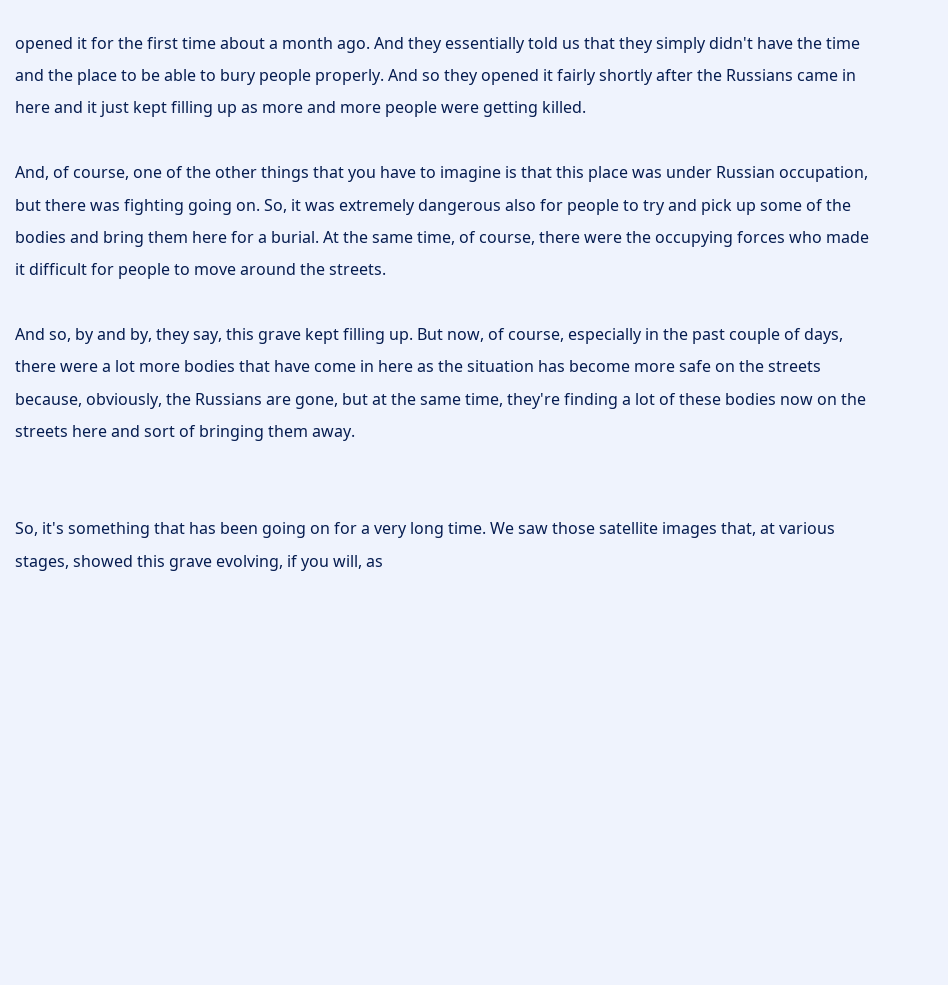opened it for the first time about a month ago. And they essentially told us that they simply didn't have the time and the place to be able to bury people properly. And so they opened it fairly shortly after the Russians came in here and it just kept filling up as more and more people were getting killed.

And, of course, one of the other things that you have to imagine is that this place was under Russian occupation, but there was fighting going on. So, it was extremely dangerous also for people to try and pick up some of the bodies and bring them here for a burial. At the same time, of course, there were the occupying forces who made it difficult for people to move around the streets.

And so, by and by, they say, this grave kept filling up. But now, of course, especially in the past couple of days, there were a lot more bodies that have come in here as the situation has become more safe on the streets because, obviously, the Russians are gone, but at the same time, they're finding a lot of these bodies now on the streets here and sort of bringing them away.


So, it's something that has been going on for a very long time. We saw those satellite images that, at various stages, showed this grave evolving, if you will, as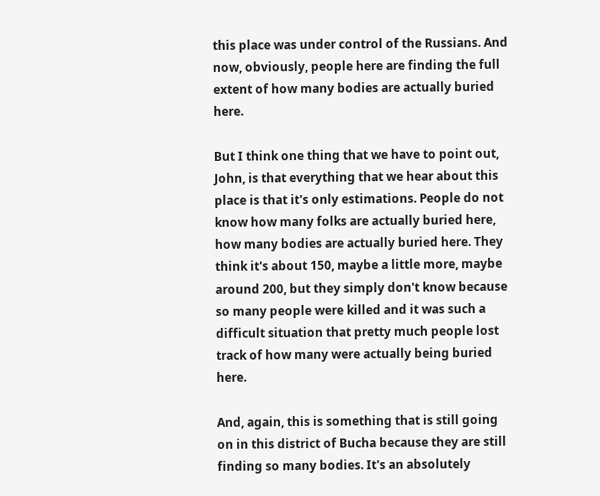this place was under control of the Russians. And now, obviously, people here are finding the full extent of how many bodies are actually buried here.

But I think one thing that we have to point out, John, is that everything that we hear about this place is that it's only estimations. People do not know how many folks are actually buried here, how many bodies are actually buried here. They think it's about 150, maybe a little more, maybe around 200, but they simply don't know because so many people were killed and it was such a difficult situation that pretty much people lost track of how many were actually being buried here.

And, again, this is something that is still going on in this district of Bucha because they are still finding so many bodies. It's an absolutely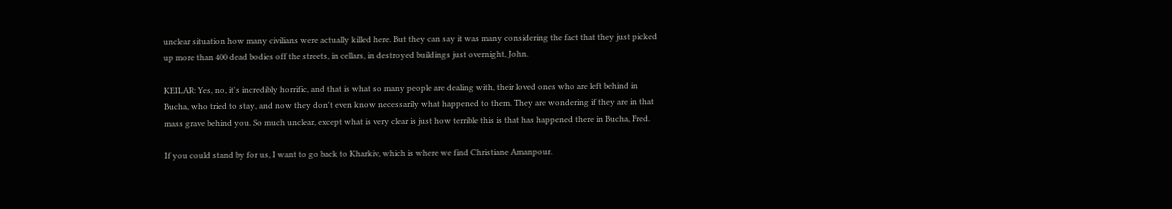unclear situation how many civilians were actually killed here. But they can say it was many considering the fact that they just picked up more than 400 dead bodies off the streets, in cellars, in destroyed buildings just overnight, John.

KEILAR: Yes, no, it's incredibly horrific, and that is what so many people are dealing with, their loved ones who are left behind in Bucha, who tried to stay, and now they don't even know necessarily what happened to them. They are wondering if they are in that mass grave behind you. So much unclear, except what is very clear is just how terrible this is that has happened there in Bucha, Fred.

If you could stand by for us, I want to go back to Kharkiv, which is where we find Christiane Amanpour.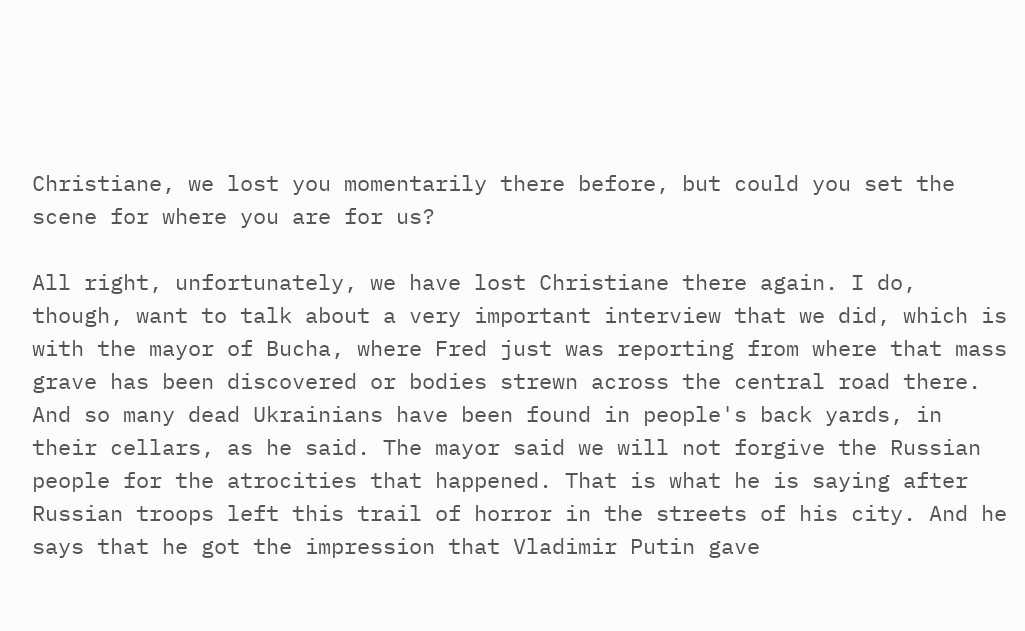Christiane, we lost you momentarily there before, but could you set the scene for where you are for us?

All right, unfortunately, we have lost Christiane there again. I do, though, want to talk about a very important interview that we did, which is with the mayor of Bucha, where Fred just was reporting from where that mass grave has been discovered or bodies strewn across the central road there. And so many dead Ukrainians have been found in people's back yards, in their cellars, as he said. The mayor said we will not forgive the Russian people for the atrocities that happened. That is what he is saying after Russian troops left this trail of horror in the streets of his city. And he says that he got the impression that Vladimir Putin gave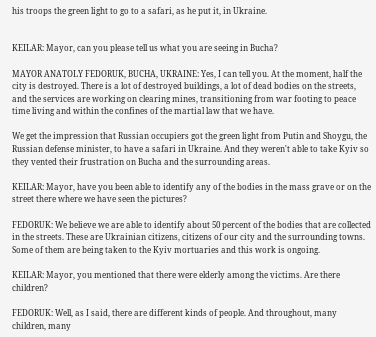his troops the green light to go to a safari, as he put it, in Ukraine.


KEILAR: Mayor, can you please tell us what you are seeing in Bucha?

MAYOR ANATOLY FEDORUK, BUCHA, UKRAINE: Yes, I can tell you. At the moment, half the city is destroyed. There is a lot of destroyed buildings, a lot of dead bodies on the streets, and the services are working on clearing mines, transitioning from war footing to peace time living and within the confines of the martial law that we have.

We get the impression that Russian occupiers got the green light from Putin and Shoygu, the Russian defense minister, to have a safari in Ukraine. And they weren't able to take Kyiv so they vented their frustration on Bucha and the surrounding areas.

KEILAR: Mayor, have you been able to identify any of the bodies in the mass grave or on the street there where we have seen the pictures?

FEDORUK: We believe we are able to identify about 50 percent of the bodies that are collected in the streets. These are Ukrainian citizens, citizens of our city and the surrounding towns. Some of them are being taken to the Kyiv mortuaries and this work is ongoing.

KEILAR: Mayor, you mentioned that there were elderly among the victims. Are there children?

FEDORUK: Well, as I said, there are different kinds of people. And throughout, many children, many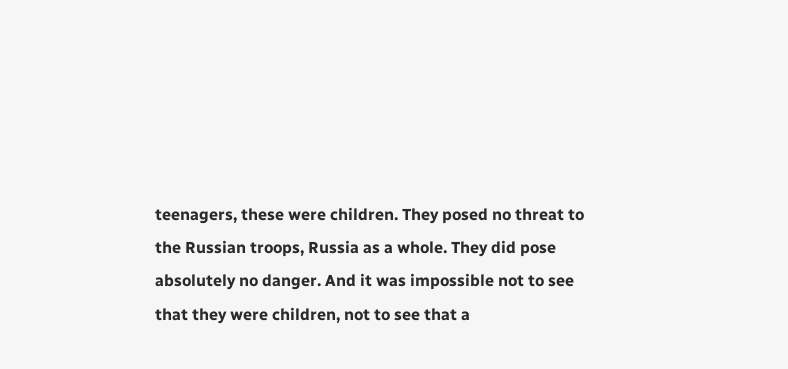teenagers, these were children. They posed no threat to the Russian troops, Russia as a whole. They did pose absolutely no danger. And it was impossible not to see that they were children, not to see that a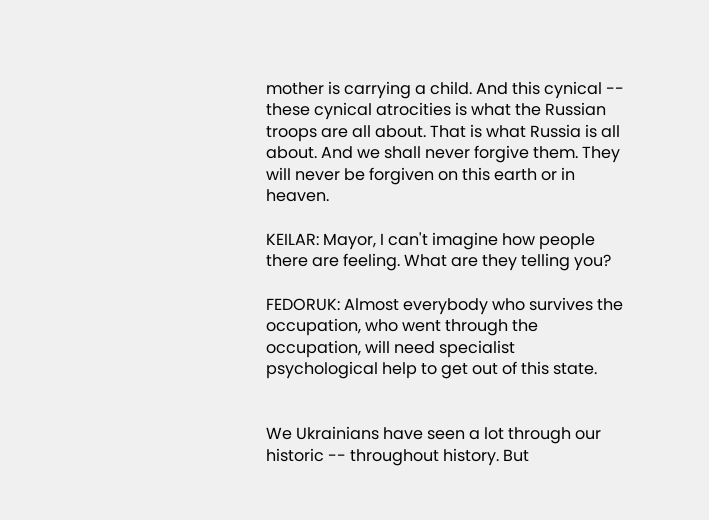mother is carrying a child. And this cynical -- these cynical atrocities is what the Russian troops are all about. That is what Russia is all about. And we shall never forgive them. They will never be forgiven on this earth or in heaven.

KEILAR: Mayor, I can't imagine how people there are feeling. What are they telling you?

FEDORUK: Almost everybody who survives the occupation, who went through the occupation, will need specialist psychological help to get out of this state.


We Ukrainians have seen a lot through our historic -- throughout history. But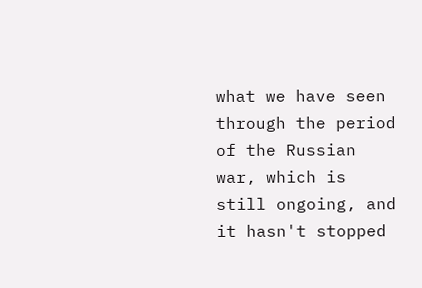what we have seen through the period of the Russian war, which is still ongoing, and it hasn't stopped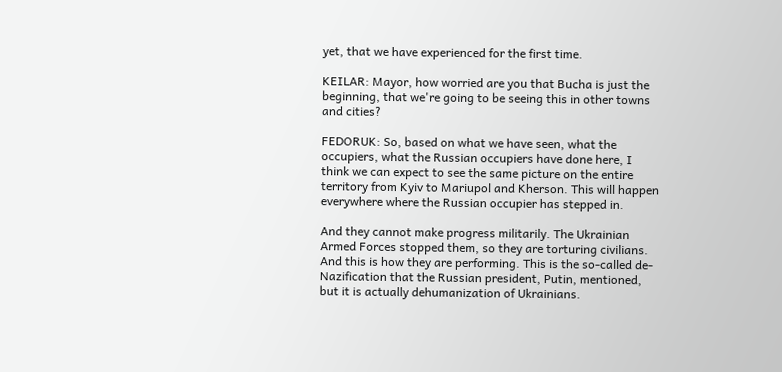yet, that we have experienced for the first time.

KEILAR: Mayor, how worried are you that Bucha is just the beginning, that we're going to be seeing this in other towns and cities?

FEDORUK: So, based on what we have seen, what the occupiers, what the Russian occupiers have done here, I think we can expect to see the same picture on the entire territory from Kyiv to Mariupol and Kherson. This will happen everywhere where the Russian occupier has stepped in.

And they cannot make progress militarily. The Ukrainian Armed Forces stopped them, so they are torturing civilians. And this is how they are performing. This is the so-called de-Nazification that the Russian president, Putin, mentioned, but it is actually dehumanization of Ukrainians.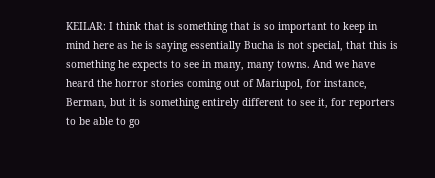KEILAR: I think that is something that is so important to keep in mind here as he is saying essentially Bucha is not special, that this is something he expects to see in many, many towns. And we have heard the horror stories coming out of Mariupol, for instance, Berman, but it is something entirely different to see it, for reporters to be able to go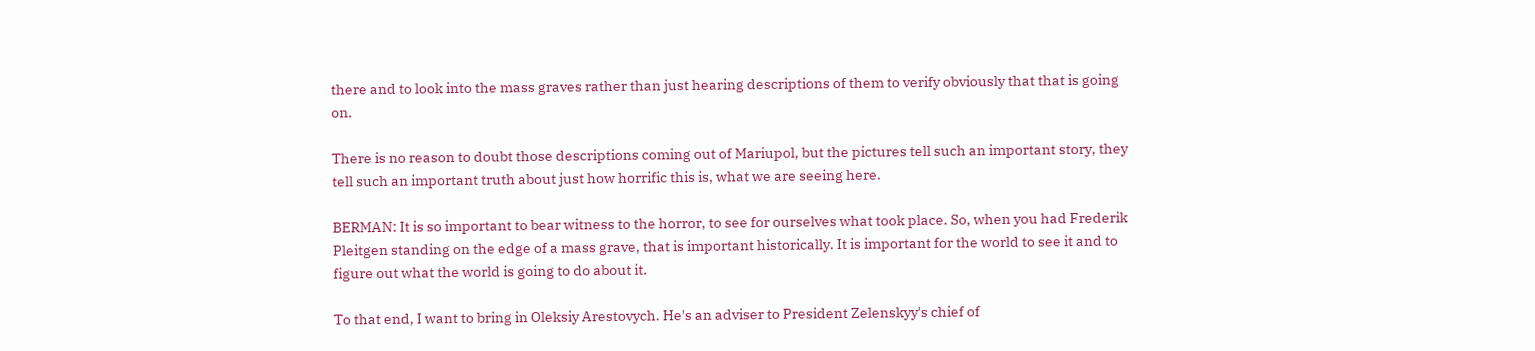there and to look into the mass graves rather than just hearing descriptions of them to verify obviously that that is going on.

There is no reason to doubt those descriptions coming out of Mariupol, but the pictures tell such an important story, they tell such an important truth about just how horrific this is, what we are seeing here.

BERMAN: It is so important to bear witness to the horror, to see for ourselves what took place. So, when you had Frederik Pleitgen standing on the edge of a mass grave, that is important historically. It is important for the world to see it and to figure out what the world is going to do about it.

To that end, I want to bring in Oleksiy Arestovych. He's an adviser to President Zelenskyy's chief of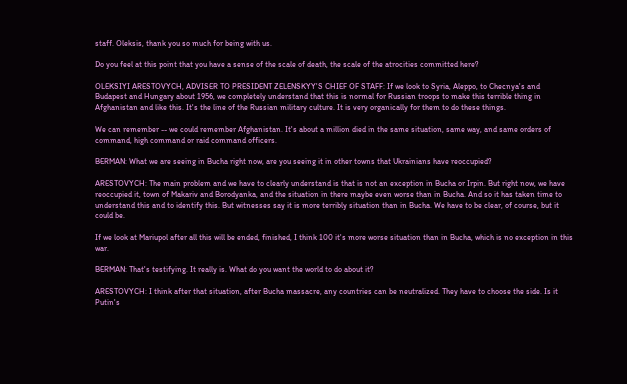staff. Oleksis, thank you so much for being with us.

Do you feel at this point that you have a sense of the scale of death, the scale of the atrocities committed here?

OLEKSIYI ARESTOVYCH, ADVISER TO PRESIDENT ZELENSKYY'S CHIEF OF STAFF: If we look to Syria, Aleppo, to Checnya's and Budapest and Hungary about 1956, we completely understand that this is normal for Russian troops to make this terrible thing in Afghanistan and like this. It's the line of the Russian military culture. It is very organically for them to do these things.

We can remember -- we could remember Afghanistan. It's about a million died in the same situation, same way, and same orders of command, high command or raid command officers.

BERMAN: What we are seeing in Bucha right now, are you seeing it in other towns that Ukrainians have reoccupied?

ARESTOVYCH: The main problem and we have to clearly understand is that is not an exception in Bucha or Irpin. But right now, we have reoccupied it, town of Makariv and Borodyanka, and the situation in there maybe even worse than in Bucha. And so it has taken time to understand this and to identify this. But witnesses say it is more terribly situation than in Bucha. We have to be clear, of course, but it could be.

If we look at Mariupol after all this will be ended, finished, I think 100 it's more worse situation than in Bucha, which is no exception in this war.

BERMAN: That's testifying. It really is. What do you want the world to do about it?

ARESTOVYCH: I think after that situation, after Bucha massacre, any countries can be neutralized. They have to choose the side. Is it Putin's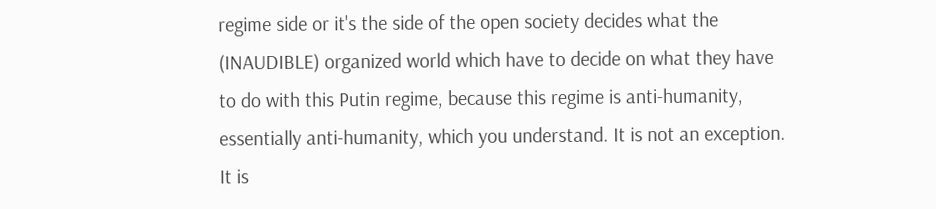regime side or it's the side of the open society decides what the (INAUDIBLE) organized world which have to decide on what they have to do with this Putin regime, because this regime is anti-humanity, essentially anti-humanity, which you understand. It is not an exception. It is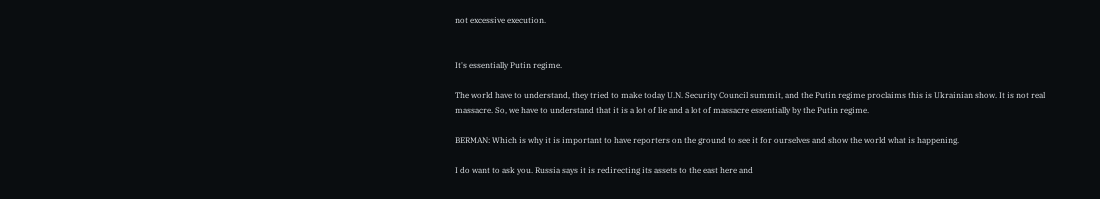not excessive execution.


It's essentially Putin regime.

The world have to understand, they tried to make today U.N. Security Council summit, and the Putin regime proclaims this is Ukrainian show. It is not real massacre. So, we have to understand that it is a lot of lie and a lot of massacre essentially by the Putin regime.

BERMAN: Which is why it is important to have reporters on the ground to see it for ourselves and show the world what is happening.

I do want to ask you. Russia says it is redirecting its assets to the east here and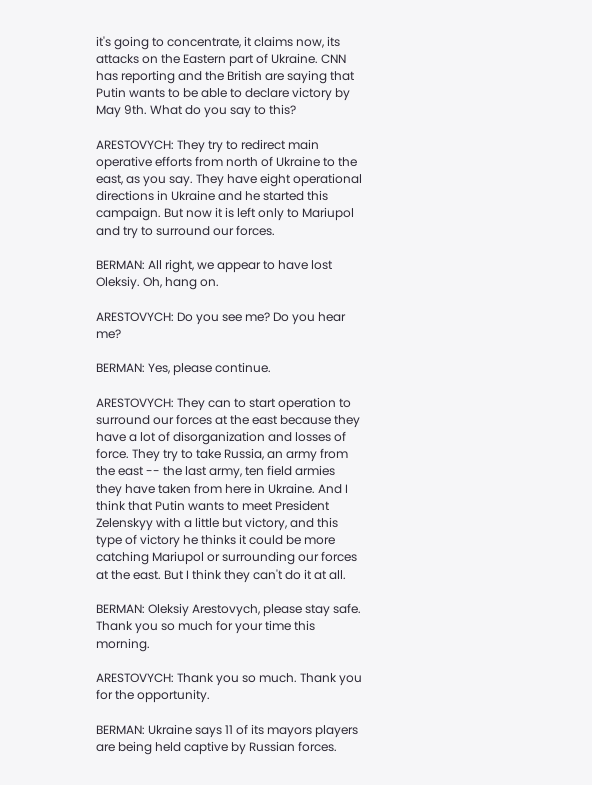it's going to concentrate, it claims now, its attacks on the Eastern part of Ukraine. CNN has reporting and the British are saying that Putin wants to be able to declare victory by May 9th. What do you say to this?

ARESTOVYCH: They try to redirect main operative efforts from north of Ukraine to the east, as you say. They have eight operational directions in Ukraine and he started this campaign. But now it is left only to Mariupol and try to surround our forces.

BERMAN: All right, we appear to have lost Oleksiy. Oh, hang on.

ARESTOVYCH: Do you see me? Do you hear me?

BERMAN: Yes, please continue.

ARESTOVYCH: They can to start operation to surround our forces at the east because they have a lot of disorganization and losses of force. They try to take Russia, an army from the east -- the last army, ten field armies they have taken from here in Ukraine. And I think that Putin wants to meet President Zelenskyy with a little but victory, and this type of victory he thinks it could be more catching Mariupol or surrounding our forces at the east. But I think they can't do it at all.

BERMAN: Oleksiy Arestovych, please stay safe. Thank you so much for your time this morning.

ARESTOVYCH: Thank you so much. Thank you for the opportunity.

BERMAN: Ukraine says 11 of its mayors players are being held captive by Russian forces.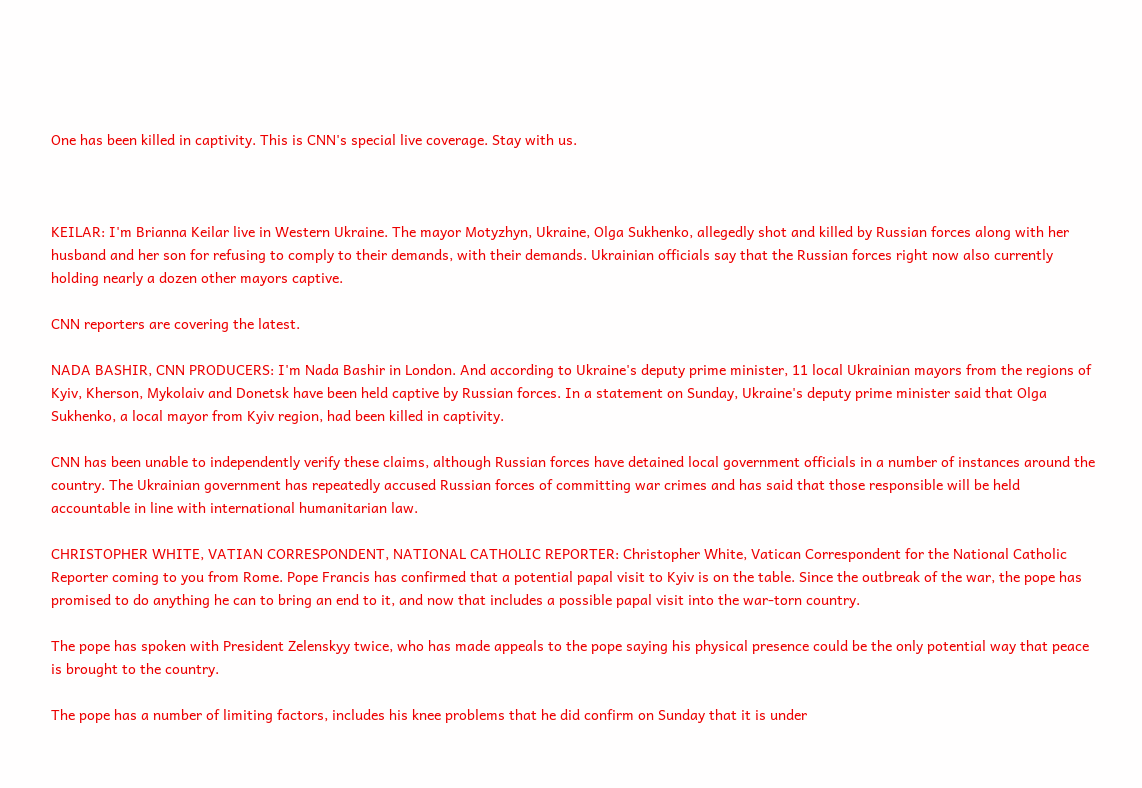One has been killed in captivity. This is CNN's special live coverage. Stay with us.



KEILAR: I'm Brianna Keilar live in Western Ukraine. The mayor Motyzhyn, Ukraine, Olga Sukhenko, allegedly shot and killed by Russian forces along with her husband and her son for refusing to comply to their demands, with their demands. Ukrainian officials say that the Russian forces right now also currently holding nearly a dozen other mayors captive.

CNN reporters are covering the latest.

NADA BASHIR, CNN PRODUCERS: I'm Nada Bashir in London. And according to Ukraine's deputy prime minister, 11 local Ukrainian mayors from the regions of Kyiv, Kherson, Mykolaiv and Donetsk have been held captive by Russian forces. In a statement on Sunday, Ukraine's deputy prime minister said that Olga Sukhenko, a local mayor from Kyiv region, had been killed in captivity.

CNN has been unable to independently verify these claims, although Russian forces have detained local government officials in a number of instances around the country. The Ukrainian government has repeatedly accused Russian forces of committing war crimes and has said that those responsible will be held accountable in line with international humanitarian law.

CHRISTOPHER WHITE, VATIAN CORRESPONDENT, NATIONAL CATHOLIC REPORTER: Christopher White, Vatican Correspondent for the National Catholic Reporter coming to you from Rome. Pope Francis has confirmed that a potential papal visit to Kyiv is on the table. Since the outbreak of the war, the pope has promised to do anything he can to bring an end to it, and now that includes a possible papal visit into the war-torn country.

The pope has spoken with President Zelenskyy twice, who has made appeals to the pope saying his physical presence could be the only potential way that peace is brought to the country.

The pope has a number of limiting factors, includes his knee problems that he did confirm on Sunday that it is under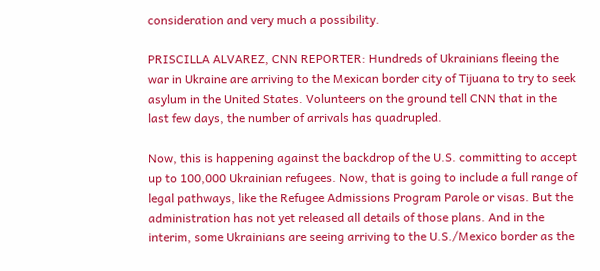consideration and very much a possibility.

PRISCILLA ALVAREZ, CNN REPORTER: Hundreds of Ukrainians fleeing the war in Ukraine are arriving to the Mexican border city of Tijuana to try to seek asylum in the United States. Volunteers on the ground tell CNN that in the last few days, the number of arrivals has quadrupled.

Now, this is happening against the backdrop of the U.S. committing to accept up to 100,000 Ukrainian refugees. Now, that is going to include a full range of legal pathways, like the Refugee Admissions Program Parole or visas. But the administration has not yet released all details of those plans. And in the interim, some Ukrainians are seeing arriving to the U.S./Mexico border as the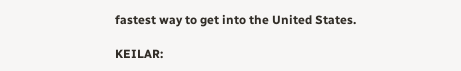fastest way to get into the United States.

KEILAR: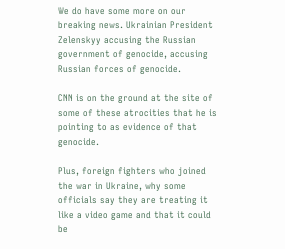We do have some more on our breaking news. Ukrainian President Zelenskyy accusing the Russian government of genocide, accusing Russian forces of genocide.

CNN is on the ground at the site of some of these atrocities that he is pointing to as evidence of that genocide.

Plus, foreign fighters who joined the war in Ukraine, why some officials say they are treating it like a video game and that it could be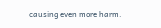causing even more harm.